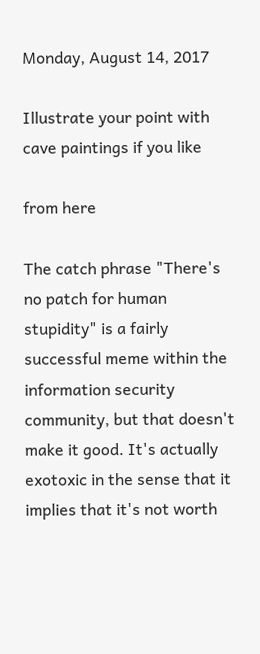Monday, August 14, 2017

Illustrate your point with cave paintings if you like

from here

The catch phrase "There's no patch for human stupidity" is a fairly successful meme within the information security community, but that doesn't make it good. It's actually exotoxic in the sense that it implies that it's not worth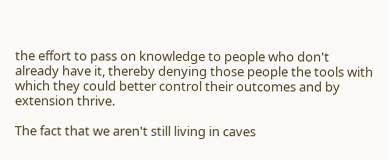the effort to pass on knowledge to people who don't already have it, thereby denying those people the tools with which they could better control their outcomes and by extension thrive.

The fact that we aren't still living in caves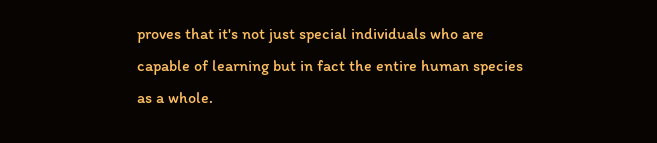proves that it's not just special individuals who are capable of learning but in fact the entire human species as a whole.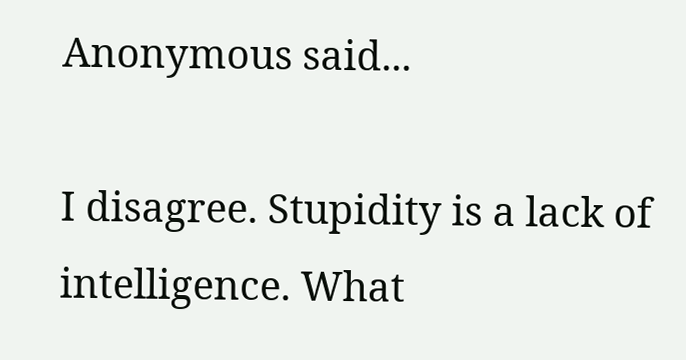Anonymous said...

I disagree. Stupidity is a lack of intelligence. What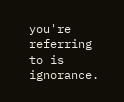you're referring to is ignorance.